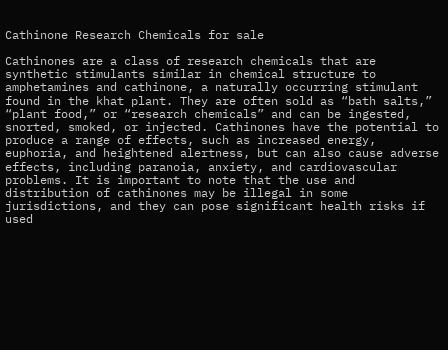Cathinone Research Chemicals for sale

Cathinones are a class of research chemicals that are synthetic stimulants similar in chemical structure to amphetamines and cathinone, a naturally occurring stimulant found in the khat plant. They are often sold as “bath salts,” “plant food,” or “research chemicals” and can be ingested, snorted, smoked, or injected. Cathinones have the potential to produce a range of effects, such as increased energy, euphoria, and heightened alertness, but can also cause adverse effects, including paranoia, anxiety, and cardiovascular problems. It is important to note that the use and distribution of cathinones may be illegal in some jurisdictions, and they can pose significant health risks if used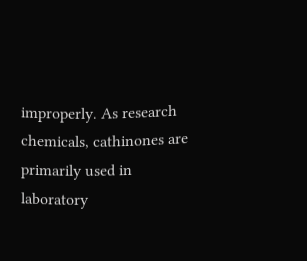improperly. As research chemicals, cathinones are primarily used in laboratory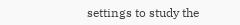settings to study the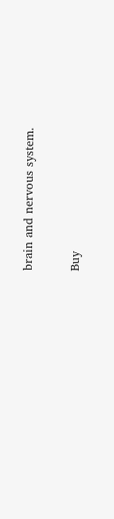brain and nervous system.

Buy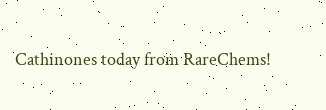Cathinones today from RareChems!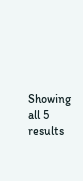Showing all 5 results